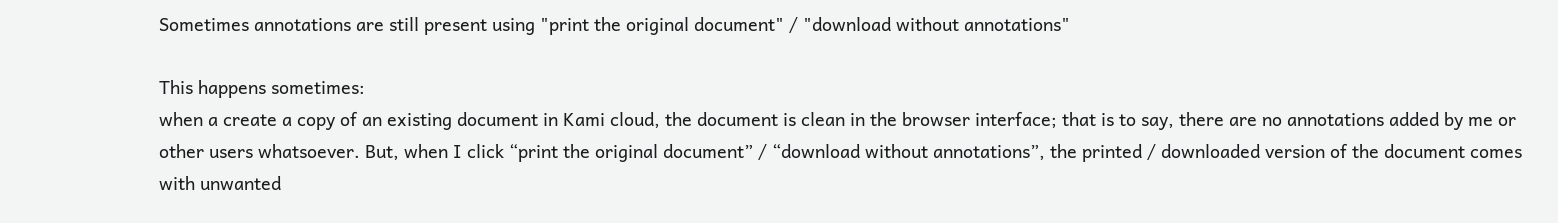Sometimes annotations are still present using "print the original document" / "download without annotations"

This happens sometimes:
when a create a copy of an existing document in Kami cloud, the document is clean in the browser interface; that is to say, there are no annotations added by me or other users whatsoever. But, when I click “print the original document” / “download without annotations”, the printed / downloaded version of the document comes with unwanted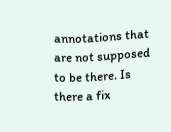annotations that are not supposed to be there. Is there a fix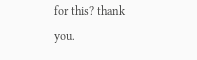for this? thank you.